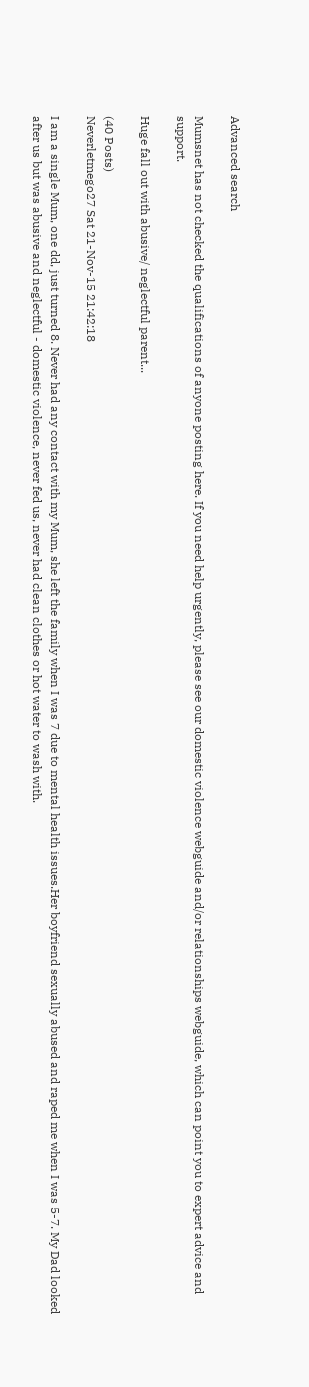Advanced search

Mumsnet has not checked the qualifications of anyone posting here. If you need help urgently, please see our domestic violence webguide and/or relationships webguide, which can point you to expert advice and support.

Huge fall out with abusive/ neglectful parent...

(40 Posts)
Neverletmego27 Sat 21-Nov-15 21:42:18

I am a single Mum, one dd, just turned 8. Never had any contact with my Mum, she left the family when I was 7 due to mental health issues.Her boyfriend sexually abused and raped me when I was 5-7. My Dad looked after us but was abusive and neglectful - domestic violence, never fed us, never had clean clothes or hot water to wash with.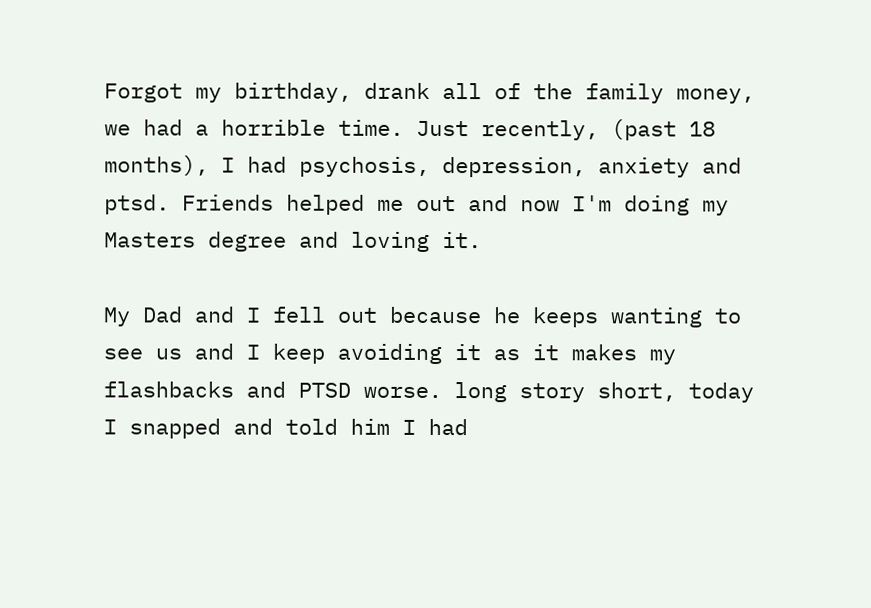Forgot my birthday, drank all of the family money, we had a horrible time. Just recently, (past 18 months), I had psychosis, depression, anxiety and ptsd. Friends helped me out and now I'm doing my Masters degree and loving it.

My Dad and I fell out because he keeps wanting to see us and I keep avoiding it as it makes my flashbacks and PTSD worse. long story short, today I snapped and told him I had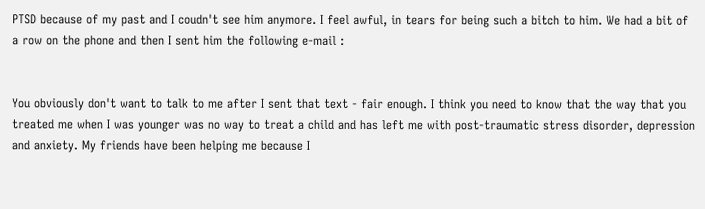PTSD because of my past and I coudn't see him anymore. I feel awful, in tears for being such a bitch to him. We had a bit of a row on the phone and then I sent him the following e-mail :


You obviously don't want to talk to me after I sent that text - fair enough. I think you need to know that the way that you treated me when I was younger was no way to treat a child and has left me with post-traumatic stress disorder, depression and anxiety. My friends have been helping me because I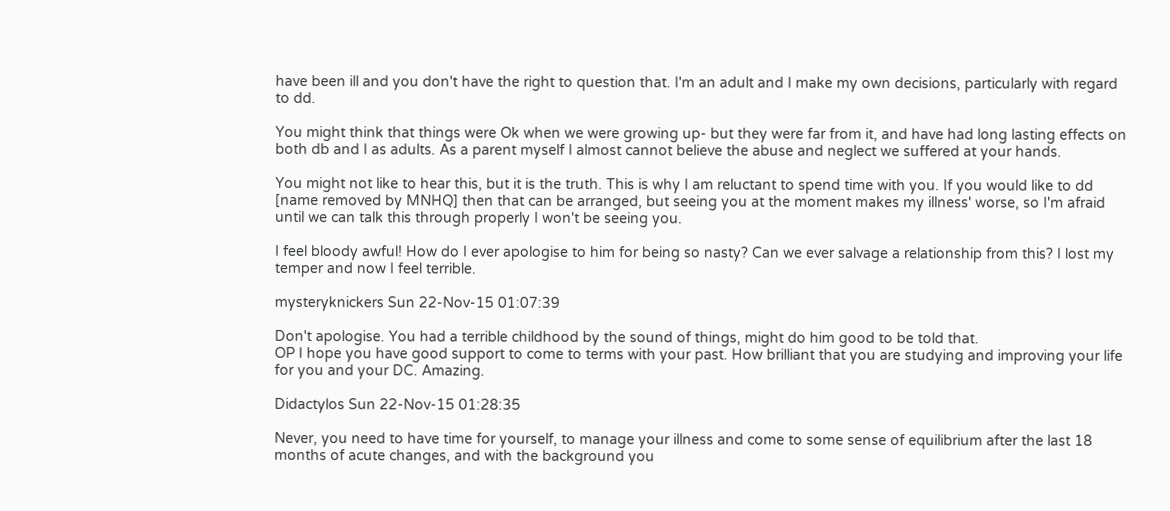have been ill and you don't have the right to question that. I'm an adult and I make my own decisions, particularly with regard to dd.

You might think that things were Ok when we were growing up- but they were far from it, and have had long lasting effects on both db and I as adults. As a parent myself I almost cannot believe the abuse and neglect we suffered at your hands.

You might not like to hear this, but it is the truth. This is why I am reluctant to spend time with you. If you would like to dd [name removed by MNHQ] then that can be arranged, but seeing you at the moment makes my illness' worse, so I'm afraid until we can talk this through properly I won't be seeing you.

I feel bloody awful! How do I ever apologise to him for being so nasty? Can we ever salvage a relationship from this? I lost my temper and now I feel terrible.

mysteryknickers Sun 22-Nov-15 01:07:39

Don't apologise. You had a terrible childhood by the sound of things, might do him good to be told that.
OP I hope you have good support to come to terms with your past. How brilliant that you are studying and improving your life for you and your DC. Amazing.

Didactylos Sun 22-Nov-15 01:28:35

Never, you need to have time for yourself, to manage your illness and come to some sense of equilibrium after the last 18 months of acute changes, and with the background you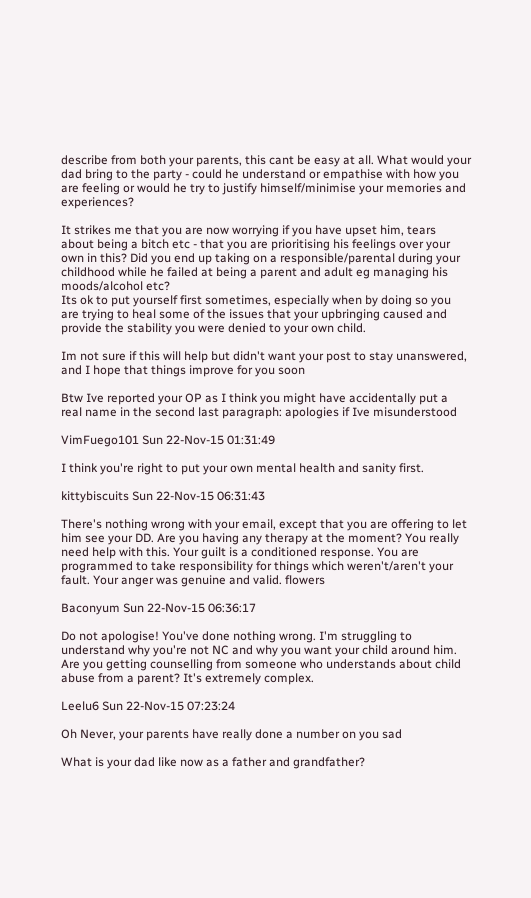describe from both your parents, this cant be easy at all. What would your dad bring to the party - could he understand or empathise with how you are feeling or would he try to justify himself/minimise your memories and experiences?

It strikes me that you are now worrying if you have upset him, tears about being a bitch etc - that you are prioritising his feelings over your own in this? Did you end up taking on a responsible/parental during your childhood while he failed at being a parent and adult eg managing his moods/alcohol etc?
Its ok to put yourself first sometimes, especially when by doing so you are trying to heal some of the issues that your upbringing caused and provide the stability you were denied to your own child.

Im not sure if this will help but didn't want your post to stay unanswered, and I hope that things improve for you soon

Btw Ive reported your OP as I think you might have accidentally put a real name in the second last paragraph: apologies if Ive misunderstood

VimFuego101 Sun 22-Nov-15 01:31:49

I think you're right to put your own mental health and sanity first.

kittybiscuits Sun 22-Nov-15 06:31:43

There's nothing wrong with your email, except that you are offering to let him see your DD. Are you having any therapy at the moment? You really need help with this. Your guilt is a conditioned response. You are programmed to take responsibility for things which weren't/aren't your fault. Your anger was genuine and valid. flowers

Baconyum Sun 22-Nov-15 06:36:17

Do not apologise! You've done nothing wrong. I'm struggling to understand why you're not NC and why you want your child around him. Are you getting counselling from someone who understands about child abuse from a parent? It's extremely complex.

Leelu6 Sun 22-Nov-15 07:23:24

Oh Never, your parents have really done a number on you sad

What is your dad like now as a father and grandfather?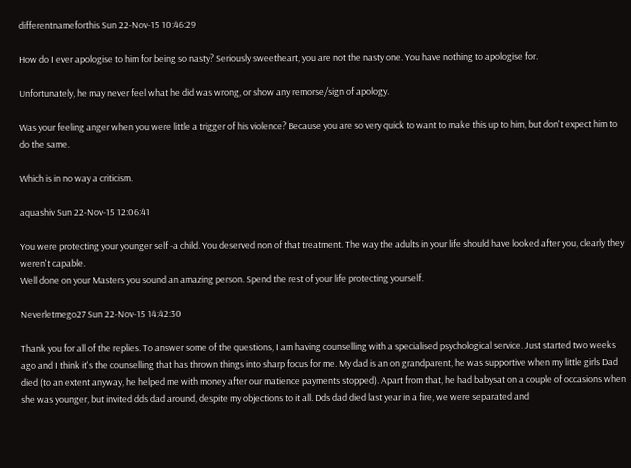differentnameforthis Sun 22-Nov-15 10:46:29

How do I ever apologise to him for being so nasty? Seriously sweetheart, you are not the nasty one. You have nothing to apologise for.

Unfortunately, he may never feel what he did was wrong, or show any remorse/sign of apology.

Was your feeling anger when you were little a trigger of his violence? Because you are so very quick to want to make this up to him, but don't expect him to do the same.

Which is in no way a criticism.

aquashiv Sun 22-Nov-15 12:06:41

You were protecting your younger self -a child. You deserved non of that treatment. The way the adults in your life should have looked after you, clearly they weren't capable.
Well done on your Masters you sound an amazing person. Spend the rest of your life protecting yourself.

Neverletmego27 Sun 22-Nov-15 14:42:30

Thank you for all of the replies. To answer some of the questions, I am having counselling with a specialised psychological service. Just started two weeks ago and I think it's the counselling that has thrown things into sharp focus for me. My dad is an on grandparent, he was supportive when my little girls Dad died (to an extent anyway, he helped me with money after our matience payments stopped). Apart from that, he had babysat on a couple of occasions when she was younger, but invited dds dad around, despite my objections to it all. Dds dad died last year in a fire, we were separated and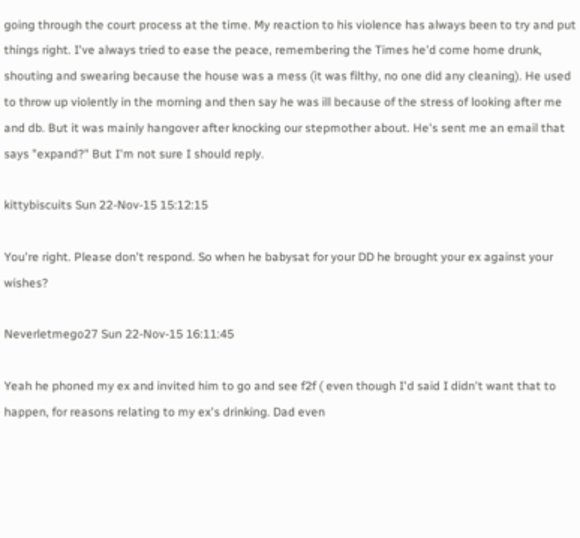going through the court process at the time. My reaction to his violence has always been to try and put things right. I've always tried to ease the peace, remembering the Times he'd come home drunk, shouting and swearing because the house was a mess (it was filthy, no one did any cleaning). He used to throw up violently in the morning and then say he was ill because of the stress of looking after me and db. But it was mainly hangover after knocking our stepmother about. He's sent me an email that says "expand?" But I'm not sure I should reply.

kittybiscuits Sun 22-Nov-15 15:12:15

You're right. Please don't respond. So when he babysat for your DD he brought your ex against your wishes?

Neverletmego27 Sun 22-Nov-15 16:11:45

Yeah he phoned my ex and invited him to go and see f2f ( even though I'd said I didn't want that to happen, for reasons relating to my ex's drinking. Dad even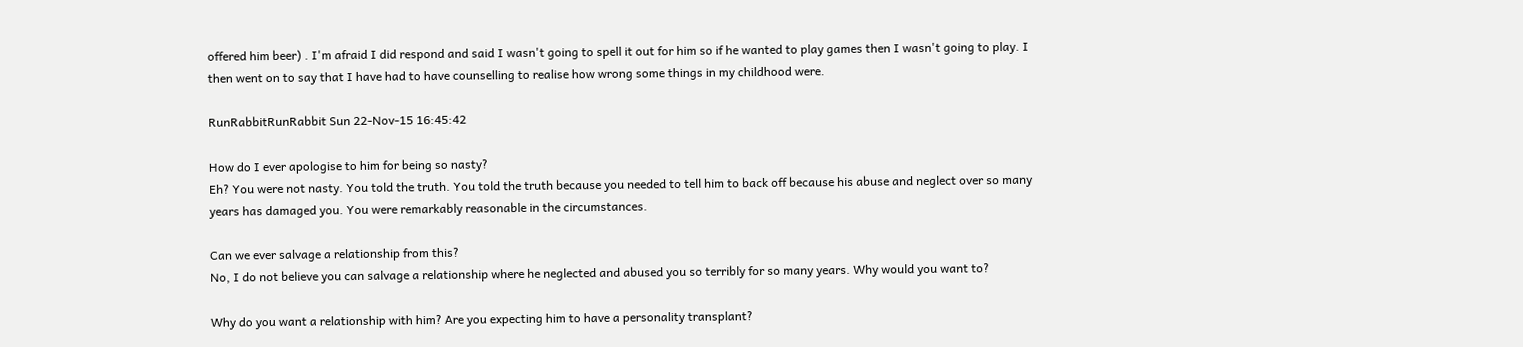offered him beer) . I'm afraid I did respond and said I wasn't going to spell it out for him so if he wanted to play games then I wasn't going to play. I then went on to say that I have had to have counselling to realise how wrong some things in my childhood were.

RunRabbitRunRabbit Sun 22-Nov-15 16:45:42

How do I ever apologise to him for being so nasty?
Eh? You were not nasty. You told the truth. You told the truth because you needed to tell him to back off because his abuse and neglect over so many years has damaged you. You were remarkably reasonable in the circumstances.

Can we ever salvage a relationship from this?
No, I do not believe you can salvage a relationship where he neglected and abused you so terribly for so many years. Why would you want to?

Why do you want a relationship with him? Are you expecting him to have a personality transplant?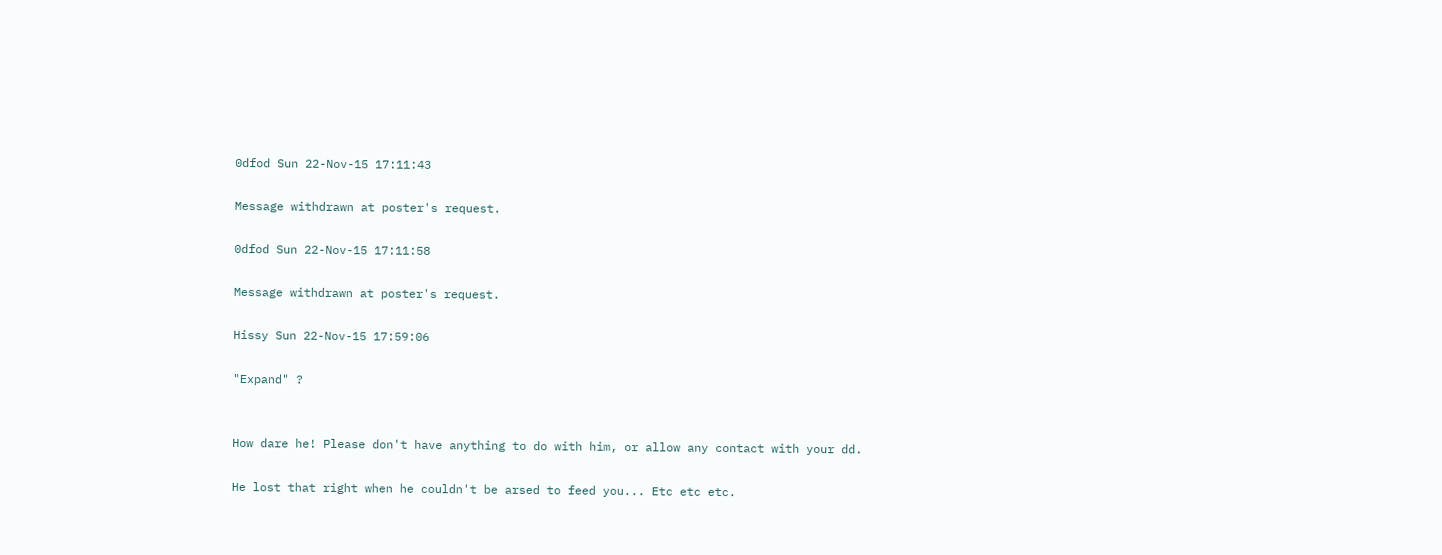0dfod Sun 22-Nov-15 17:11:43

Message withdrawn at poster's request.

0dfod Sun 22-Nov-15 17:11:58

Message withdrawn at poster's request.

Hissy Sun 22-Nov-15 17:59:06

"Expand" ?


How dare he! Please don't have anything to do with him, or allow any contact with your dd.

He lost that right when he couldn't be arsed to feed you... Etc etc etc.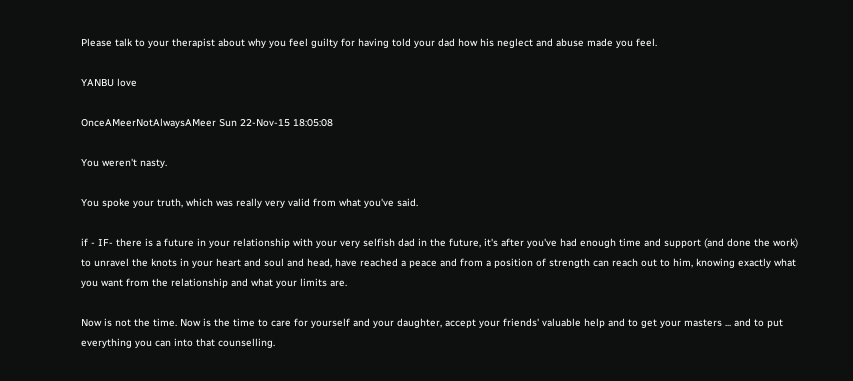Please talk to your therapist about why you feel guilty for having told your dad how his neglect and abuse made you feel.

YANBU love

OnceAMeerNotAlwaysAMeer Sun 22-Nov-15 18:05:08

You weren't nasty.

You spoke your truth, which was really very valid from what you've said.

if - IF- there is a future in your relationship with your very selfish dad in the future, it's after you've had enough time and support (and done the work) to unravel the knots in your heart and soul and head, have reached a peace and from a position of strength can reach out to him, knowing exactly what you want from the relationship and what your limits are.

Now is not the time. Now is the time to care for yourself and your daughter, accept your friends' valuable help and to get your masters ... and to put everything you can into that counselling.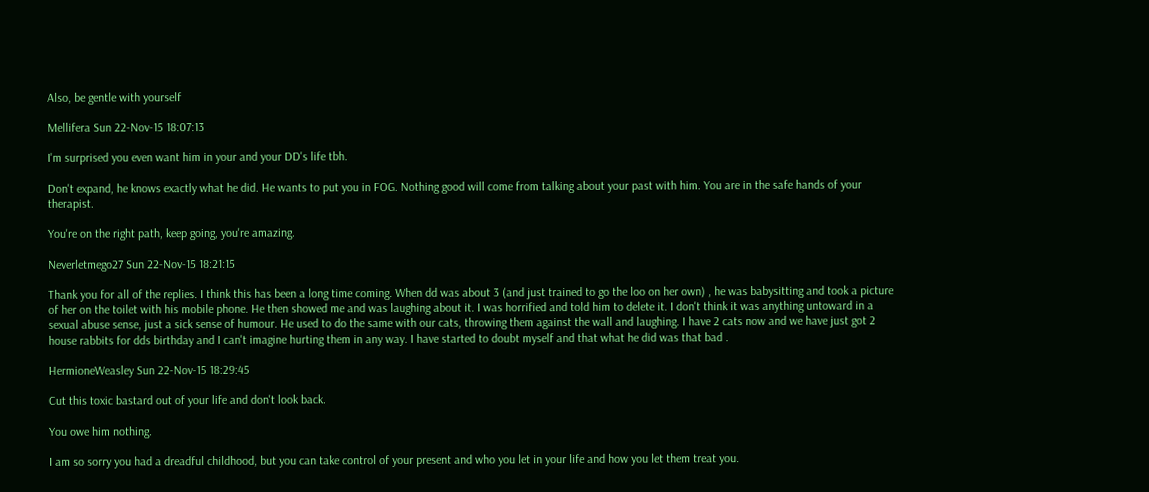Also, be gentle with yourself

Mellifera Sun 22-Nov-15 18:07:13

I'm surprised you even want him in your and your DD's life tbh.

Don't expand, he knows exactly what he did. He wants to put you in FOG. Nothing good will come from talking about your past with him. You are in the safe hands of your therapist.

You're on the right path, keep going, you're amazing.

Neverletmego27 Sun 22-Nov-15 18:21:15

Thank you for all of the replies. I think this has been a long time coming. When dd was about 3 (and just trained to go the loo on her own) , he was babysitting and took a picture of her on the toilet with his mobile phone. He then showed me and was laughing about it. I was horrified and told him to delete it. I don't think it was anything untoward in a sexual abuse sense, just a sick sense of humour. He used to do the same with our cats, throwing them against the wall and laughing. I have 2 cats now and we have just got 2 house rabbits for dds birthday and I can't imagine hurting them in any way. I have started to doubt myself and that what he did was that bad .

HermioneWeasley Sun 22-Nov-15 18:29:45

Cut this toxic bastard out of your life and don't look back.

You owe him nothing.

I am so sorry you had a dreadful childhood, but you can take control of your present and who you let in your life and how you let them treat you.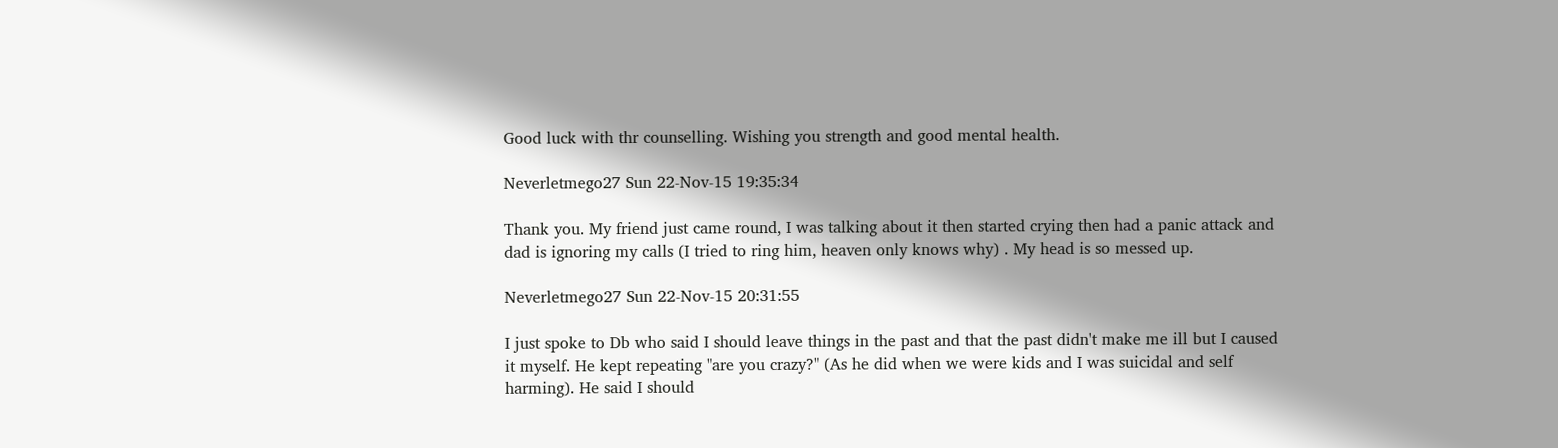Good luck with thr counselling. Wishing you strength and good mental health.

Neverletmego27 Sun 22-Nov-15 19:35:34

Thank you. My friend just came round, I was talking about it then started crying then had a panic attack and dad is ignoring my calls (I tried to ring him, heaven only knows why) . My head is so messed up.

Neverletmego27 Sun 22-Nov-15 20:31:55

I just spoke to Db who said I should leave things in the past and that the past didn't make me ill but I caused it myself. He kept repeating "are you crazy?" (As he did when we were kids and I was suicidal and self harming). He said I should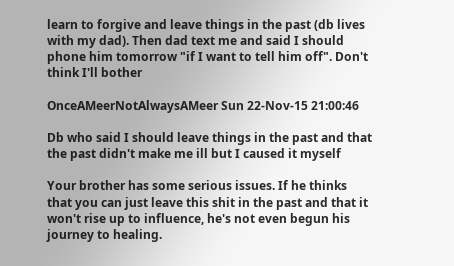learn to forgive and leave things in the past (db lives with my dad). Then dad text me and said I should phone him tomorrow "if I want to tell him off". Don't think I'll bother

OnceAMeerNotAlwaysAMeer Sun 22-Nov-15 21:00:46

Db who said I should leave things in the past and that the past didn't make me ill but I caused it myself

Your brother has some serious issues. If he thinks that you can just leave this shit in the past and that it won't rise up to influence, he's not even begun his journey to healing.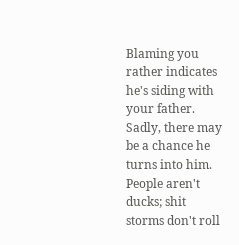Blaming you rather indicates he's siding with your father. Sadly, there may be a chance he turns into him. People aren't ducks; shit storms don't roll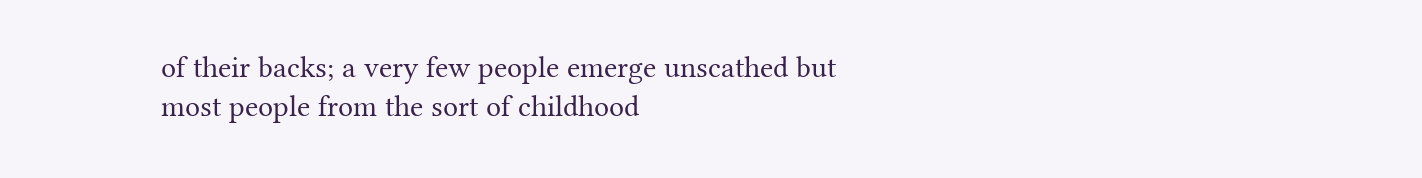of their backs; a very few people emerge unscathed but most people from the sort of childhood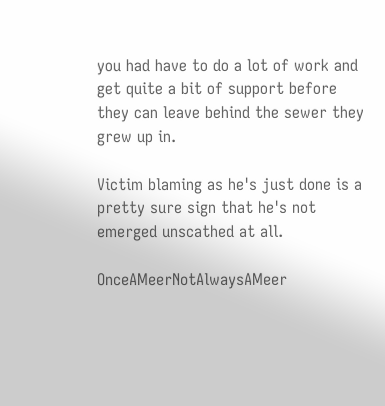you had have to do a lot of work and get quite a bit of support before they can leave behind the sewer they grew up in.

Victim blaming as he's just done is a pretty sure sign that he's not emerged unscathed at all.

OnceAMeerNotAlwaysAMeer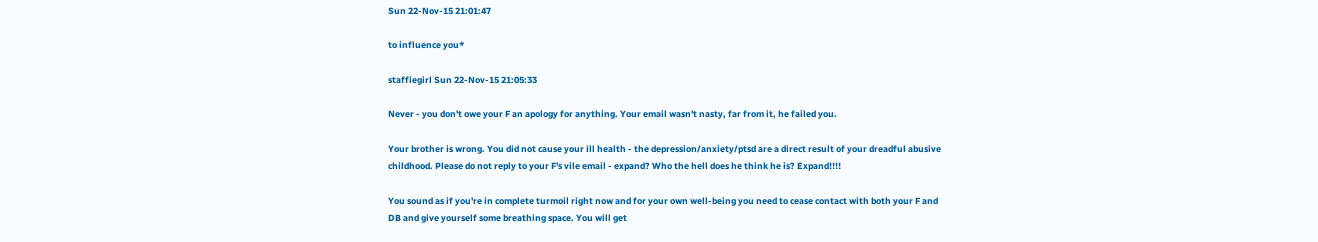Sun 22-Nov-15 21:01:47

to influence you*

staffiegirl Sun 22-Nov-15 21:05:33

Never - you don't owe your F an apology for anything. Your email wasn't nasty, far from it, he failed you.

Your brother is wrong. You did not cause your ill health - the depression/anxiety/ptsd are a direct result of your dreadful abusive childhood. Please do not reply to your F's vile email - expand? Who the hell does he think he is? Expand!!!!

You sound as if you're in complete turmoil right now and for your own well-being you need to cease contact with both your F and DB and give yourself some breathing space. You will get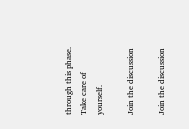through this phase. Take care of yourself.

Join the discussion

Join the discussion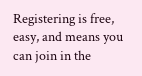Registering is free, easy, and means you can join in the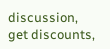discussion, get discounts,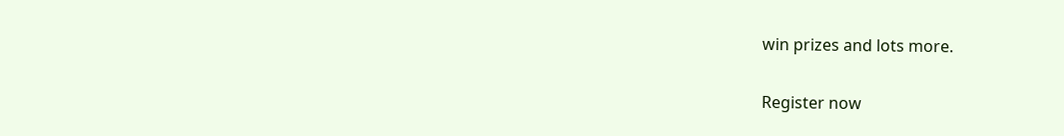win prizes and lots more.

Register now